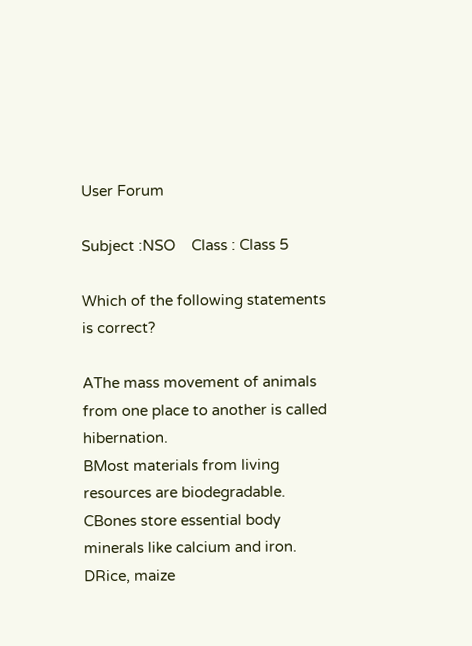User Forum

Subject :NSO    Class : Class 5

Which of the following statements is correct?

AThe mass movement of animals from one place to another is called hibernation.
BMost materials from living resources are biodegradable.
CBones store essential body minerals like calcium and iron.
DRice, maize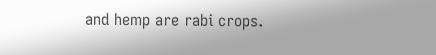and hemp are rabi crops.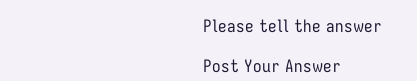Please tell the answer

Post Your Answer